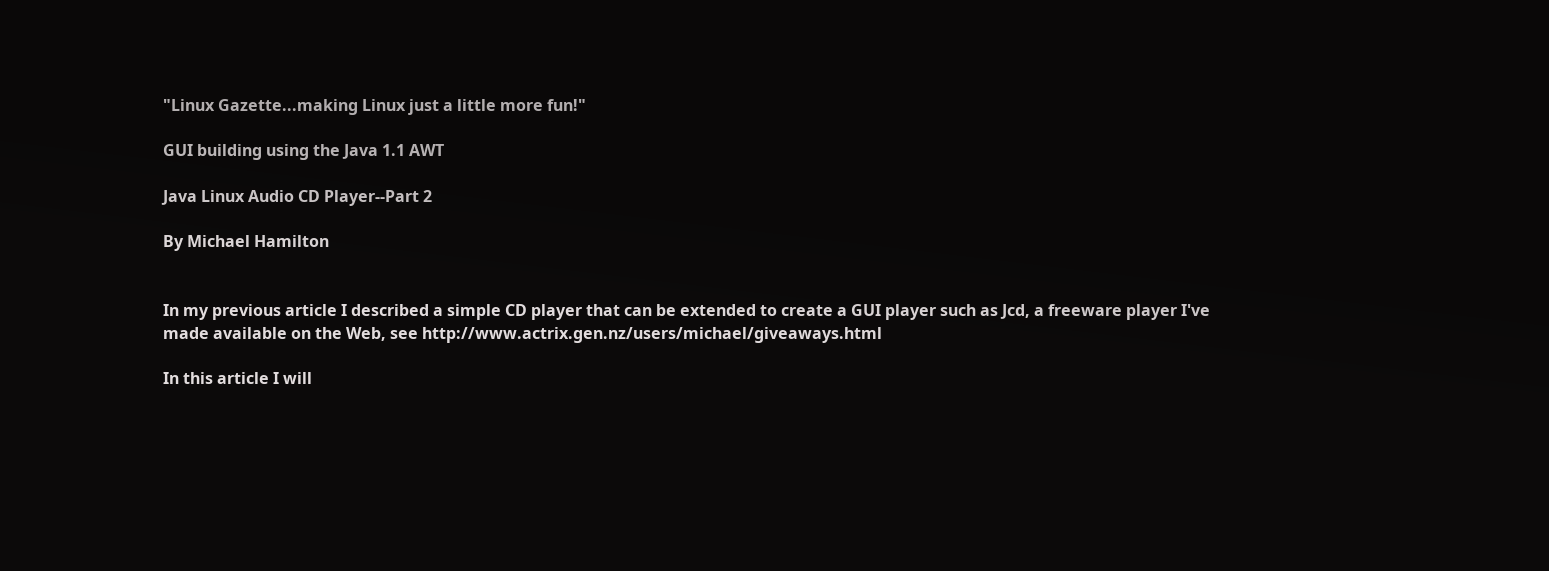"Linux Gazette...making Linux just a little more fun!"

GUI building using the Java 1.1 AWT

Java Linux Audio CD Player--Part 2

By Michael Hamilton


In my previous article I described a simple CD player that can be extended to create a GUI player such as Jcd, a freeware player I've made available on the Web, see http://www.actrix.gen.nz/users/michael/giveaways.html

In this article I will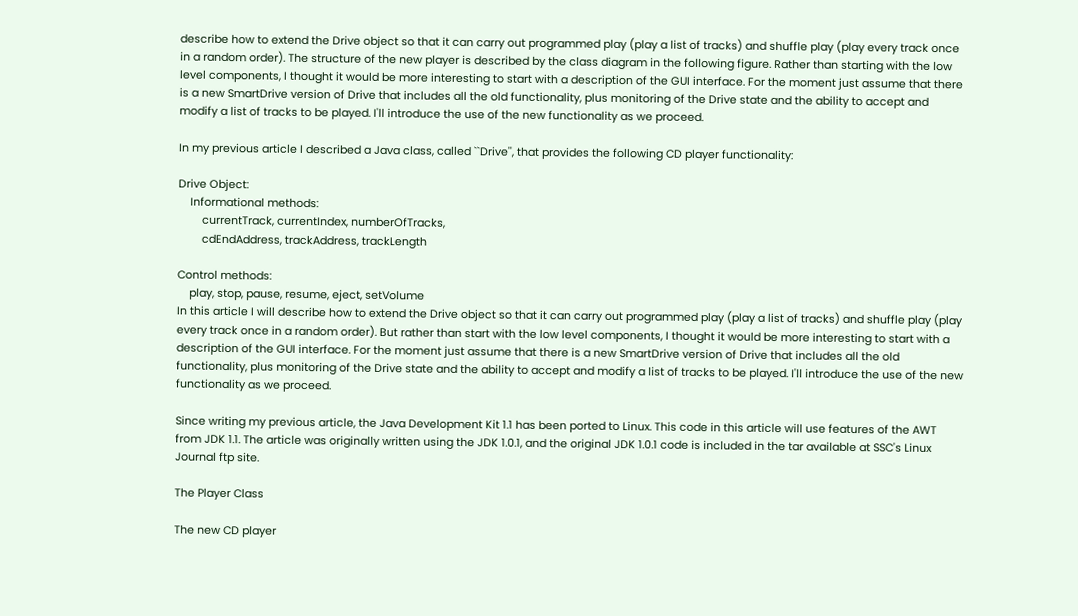describe how to extend the Drive object so that it can carry out programmed play (play a list of tracks) and shuffle play (play every track once in a random order). The structure of the new player is described by the class diagram in the following figure. Rather than starting with the low level components, I thought it would be more interesting to start with a description of the GUI interface. For the moment just assume that there is a new SmartDrive version of Drive that includes all the old functionality, plus monitoring of the Drive state and the ability to accept and modify a list of tracks to be played. I'll introduce the use of the new functionality as we proceed.

In my previous article I described a Java class, called ``Drive'', that provides the following CD player functionality:

Drive Object:
    Informational methods:
        currentTrack, currentIndex, numberOfTracks,
        cdEndAddress, trackAddress, trackLength

Control methods:
    play, stop, pause, resume, eject, setVolume
In this article I will describe how to extend the Drive object so that it can carry out programmed play (play a list of tracks) and shuffle play (play every track once in a random order). But rather than start with the low level components, I thought it would be more interesting to start with a description of the GUI interface. For the moment just assume that there is a new SmartDrive version of Drive that includes all the old functionality, plus monitoring of the Drive state and the ability to accept and modify a list of tracks to be played. I'll introduce the use of the new functionality as we proceed.

Since writing my previous article, the Java Development Kit 1.1 has been ported to Linux. This code in this article will use features of the AWT from JDK 1.1. The article was originally written using the JDK 1.0.1, and the original JDK 1.0.1 code is included in the tar available at SSC's Linux Journal ftp site.

The Player Class

The new CD player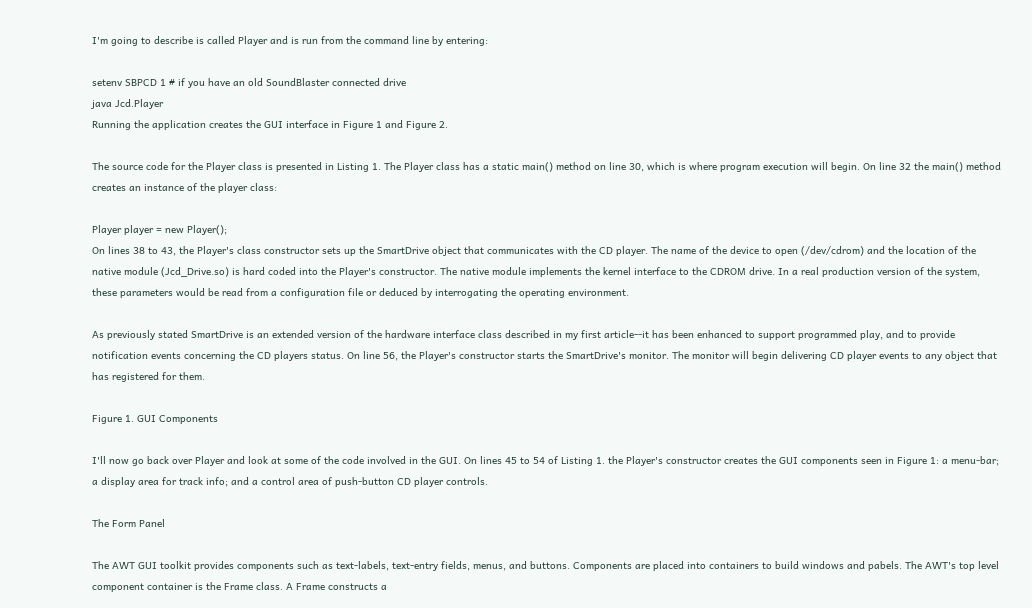I'm going to describe is called Player and is run from the command line by entering:

setenv SBPCD 1 # if you have an old SoundBlaster connected drive
java Jcd.Player
Running the application creates the GUI interface in Figure 1 and Figure 2.

The source code for the Player class is presented in Listing 1. The Player class has a static main() method on line 30, which is where program execution will begin. On line 32 the main() method creates an instance of the player class:

Player player = new Player();
On lines 38 to 43, the Player's class constructor sets up the SmartDrive object that communicates with the CD player. The name of the device to open (/dev/cdrom) and the location of the native module (Jcd_Drive.so) is hard coded into the Player's constructor. The native module implements the kernel interface to the CDROM drive. In a real production version of the system, these parameters would be read from a configuration file or deduced by interrogating the operating environment.

As previously stated SmartDrive is an extended version of the hardware interface class described in my first article--it has been enhanced to support programmed play, and to provide notification events concerning the CD players status. On line 56, the Player's constructor starts the SmartDrive's monitor. The monitor will begin delivering CD player events to any object that has registered for them.

Figure 1. GUI Components

I'll now go back over Player and look at some of the code involved in the GUI. On lines 45 to 54 of Listing 1. the Player's constructor creates the GUI components seen in Figure 1: a menu-bar; a display area for track info; and a control area of push-button CD player controls.

The Form Panel

The AWT GUI toolkit provides components such as text-labels, text-entry fields, menus, and buttons. Components are placed into containers to build windows and pabels. The AWT's top level component container is the Frame class. A Frame constructs a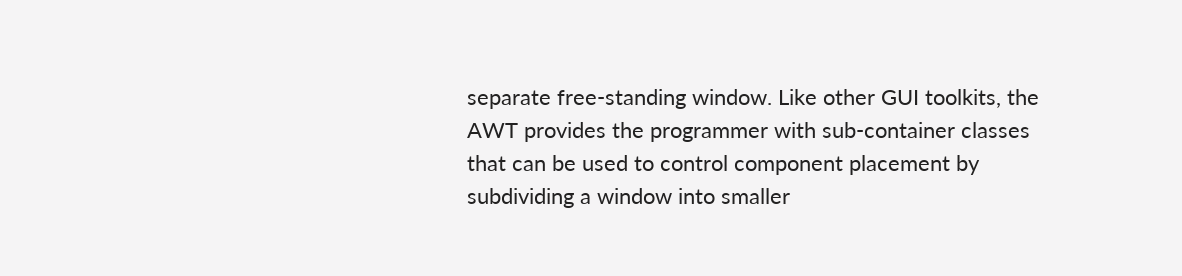separate free-standing window. Like other GUI toolkits, the AWT provides the programmer with sub-container classes that can be used to control component placement by subdividing a window into smaller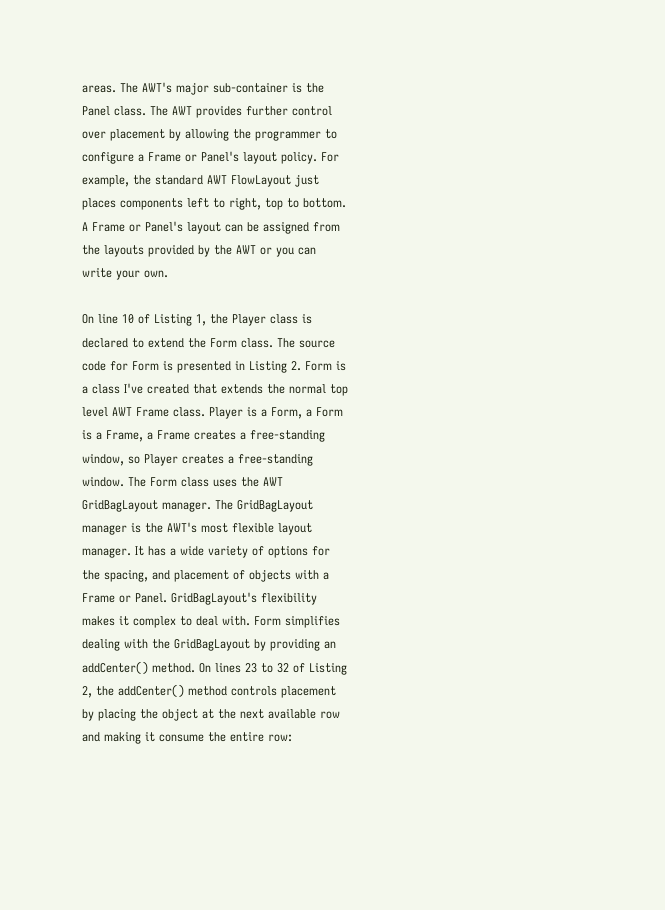areas. The AWT's major sub-container is the Panel class. The AWT provides further control over placement by allowing the programmer to configure a Frame or Panel's layout policy. For example, the standard AWT FlowLayout just places components left to right, top to bottom. A Frame or Panel's layout can be assigned from the layouts provided by the AWT or you can write your own.

On line 10 of Listing 1, the Player class is declared to extend the Form class. The source code for Form is presented in Listing 2. Form is a class I've created that extends the normal top level AWT Frame class. Player is a Form, a Form is a Frame, a Frame creates a free-standing window, so Player creates a free-standing window. The Form class uses the AWT GridBagLayout manager. The GridBagLayout manager is the AWT's most flexible layout manager. It has a wide variety of options for the spacing, and placement of objects with a Frame or Panel. GridBagLayout's flexibility makes it complex to deal with. Form simplifies dealing with the GridBagLayout by providing an addCenter() method. On lines 23 to 32 of Listing 2, the addCenter() method controls placement by placing the object at the next available row and making it consume the entire row: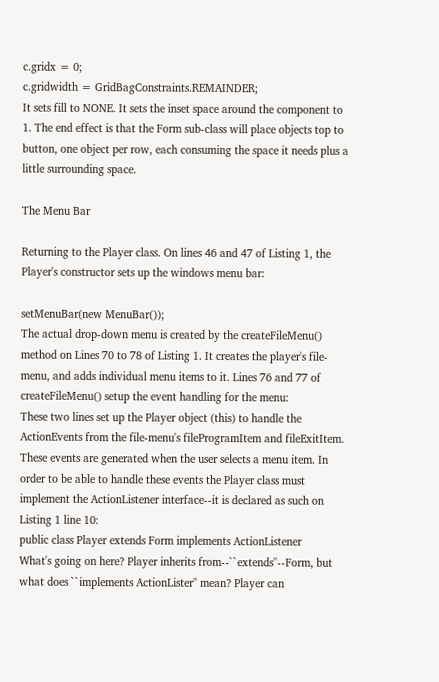c.gridx = 0;
c.gridwidth = GridBagConstraints.REMAINDER;
It sets fill to NONE. It sets the inset space around the component to 1. The end effect is that the Form sub-class will place objects top to button, one object per row, each consuming the space it needs plus a little surrounding space.

The Menu Bar

Returning to the Player class. On lines 46 and 47 of Listing 1, the Player's constructor sets up the windows menu bar:

setMenuBar(new MenuBar());
The actual drop-down menu is created by the createFileMenu() method on Lines 70 to 78 of Listing 1. It creates the player's file-menu, and adds individual menu items to it. Lines 76 and 77 of createFileMenu() setup the event handling for the menu:
These two lines set up the Player object (this) to handle the ActionEvents from the file-menu's fileProgramItem and fileExitItem. These events are generated when the user selects a menu item. In order to be able to handle these events the Player class must implement the ActionListener interface--it is declared as such on Listing 1 line 10:
public class Player extends Form implements ActionListener
What's going on here? Player inherits from--``extends''--Form, but what does ``implements ActionLister'' mean? Player can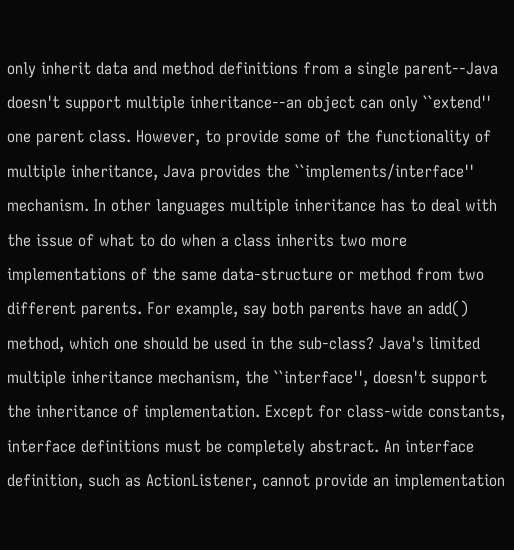only inherit data and method definitions from a single parent--Java doesn't support multiple inheritance--an object can only ``extend'' one parent class. However, to provide some of the functionality of multiple inheritance, Java provides the ``implements/interface'' mechanism. In other languages multiple inheritance has to deal with the issue of what to do when a class inherits two more implementations of the same data-structure or method from two different parents. For example, say both parents have an add() method, which one should be used in the sub-class? Java's limited multiple inheritance mechanism, the ``interface'', doesn't support the inheritance of implementation. Except for class-wide constants, interface definitions must be completely abstract. An interface definition, such as ActionListener, cannot provide an implementation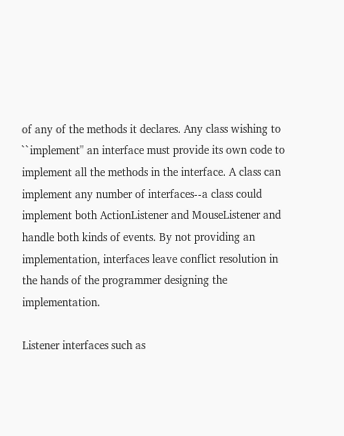of any of the methods it declares. Any class wishing to ``implement'' an interface must provide its own code to implement all the methods in the interface. A class can implement any number of interfaces--a class could implement both ActionListener and MouseListener and handle both kinds of events. By not providing an implementation, interfaces leave conflict resolution in the hands of the programmer designing the implementation.

Listener interfaces such as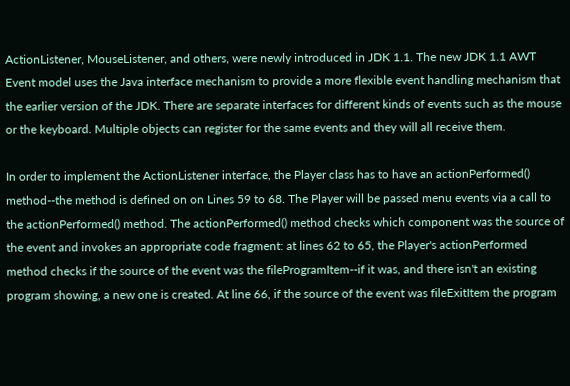ActionListener, MouseListener, and others, were newly introduced in JDK 1.1. The new JDK 1.1 AWT Event model uses the Java interface mechanism to provide a more flexible event handling mechanism that the earlier version of the JDK. There are separate interfaces for different kinds of events such as the mouse or the keyboard. Multiple objects can register for the same events and they will all receive them.

In order to implement the ActionListener interface, the Player class has to have an actionPerformed() method--the method is defined on on Lines 59 to 68. The Player will be passed menu events via a call to the actionPerformed() method. The actionPerformed() method checks which component was the source of the event and invokes an appropriate code fragment: at lines 62 to 65, the Player's actionPerformed method checks if the source of the event was the fileProgramItem--if it was, and there isn't an existing program showing, a new one is created. At line 66, if the source of the event was fileExitItem the program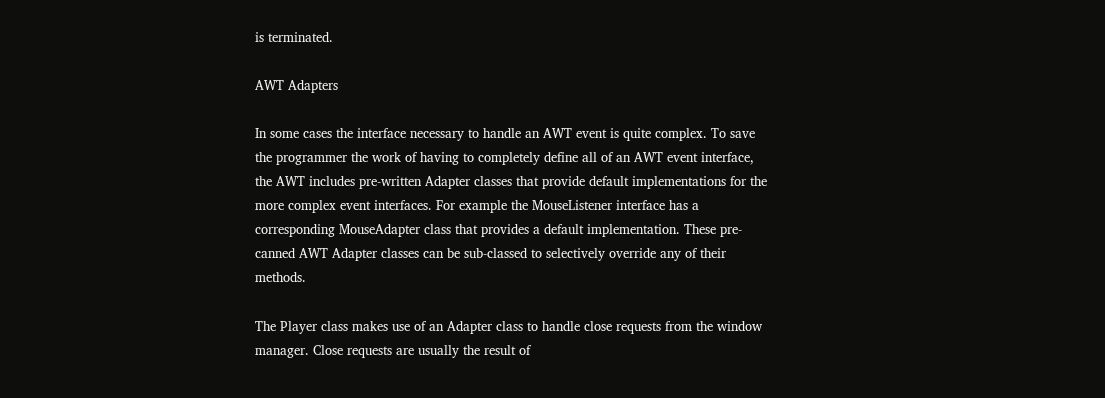is terminated.

AWT Adapters

In some cases the interface necessary to handle an AWT event is quite complex. To save the programmer the work of having to completely define all of an AWT event interface, the AWT includes pre-written Adapter classes that provide default implementations for the more complex event interfaces. For example the MouseListener interface has a corresponding MouseAdapter class that provides a default implementation. These pre-canned AWT Adapter classes can be sub-classed to selectively override any of their methods.

The Player class makes use of an Adapter class to handle close requests from the window manager. Close requests are usually the result of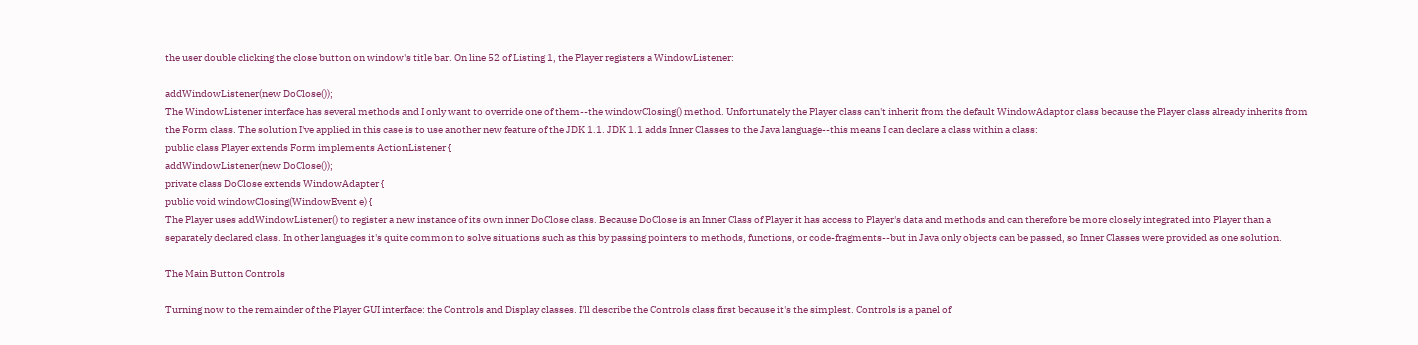the user double clicking the close button on window's title bar. On line 52 of Listing 1, the Player registers a WindowListener:

addWindowListener(new DoClose());
The WindowListener interface has several methods and I only want to override one of them--the windowClosing() method. Unfortunately the Player class can't inherit from the default WindowAdaptor class because the Player class already inherits from the Form class. The solution I've applied in this case is to use another new feature of the JDK 1.1. JDK 1.1 adds Inner Classes to the Java language--this means I can declare a class within a class:
public class Player extends Form implements ActionListener {
addWindowListener(new DoClose());
private class DoClose extends WindowAdapter {
public void windowClosing(WindowEvent e) {
The Player uses addWindowListener() to register a new instance of its own inner DoClose class. Because DoClose is an Inner Class of Player it has access to Player's data and methods and can therefore be more closely integrated into Player than a separately declared class. In other languages it's quite common to solve situations such as this by passing pointers to methods, functions, or code-fragments--but in Java only objects can be passed, so Inner Classes were provided as one solution.

The Main Button Controls

Turning now to the remainder of the Player GUI interface: the Controls and Display classes. I'll describe the Controls class first because it's the simplest. Controls is a panel of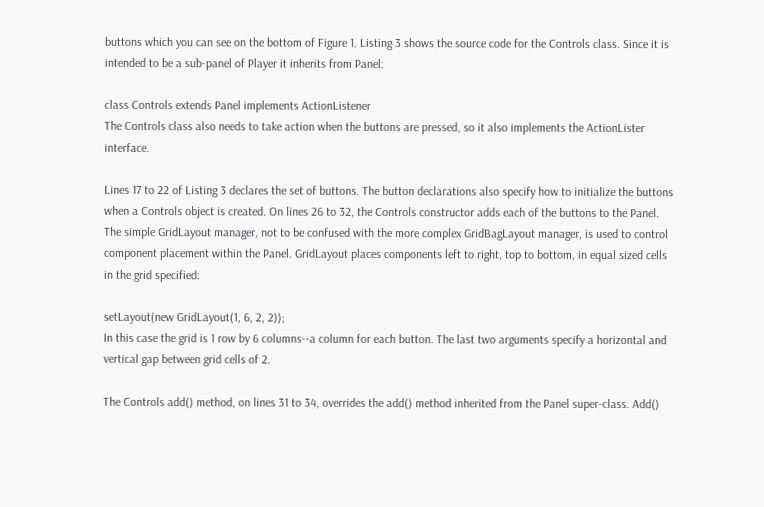buttons which you can see on the bottom of Figure 1. Listing 3 shows the source code for the Controls class. Since it is intended to be a sub-panel of Player it inherits from Panel:

class Controls extends Panel implements ActionListener
The Controls class also needs to take action when the buttons are pressed, so it also implements the ActionLister interface.

Lines 17 to 22 of Listing 3 declares the set of buttons. The button declarations also specify how to initialize the buttons when a Controls object is created. On lines 26 to 32, the Controls constructor adds each of the buttons to the Panel. The simple GridLayout manager, not to be confused with the more complex GridBagLayout manager, is used to control component placement within the Panel. GridLayout places components left to right, top to bottom, in equal sized cells in the grid specified:

setLayout(new GridLayout(1, 6, 2, 2));
In this case the grid is 1 row by 6 columns--a column for each button. The last two arguments specify a horizontal and vertical gap between grid cells of 2.

The Controls add() method, on lines 31 to 34, overrides the add() method inherited from the Panel super-class. Add()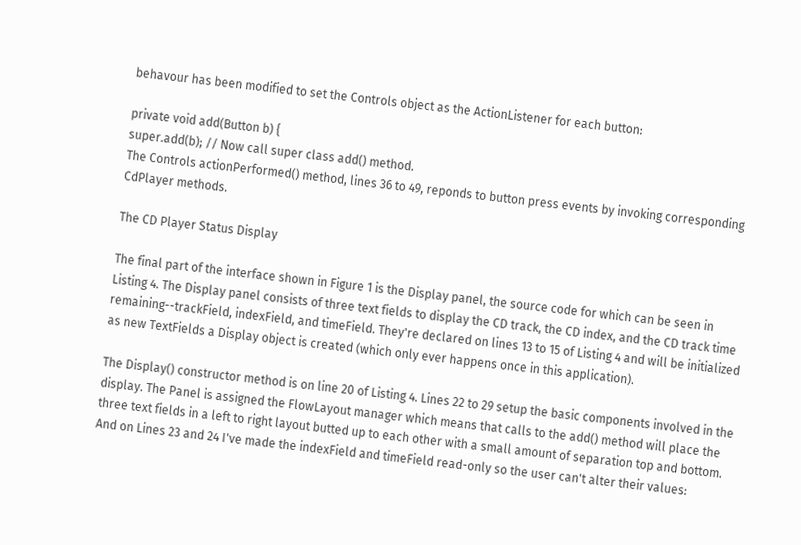behavour has been modified to set the Controls object as the ActionListener for each button:

private void add(Button b) {
super.add(b); // Now call super class add() method.
The Controls actionPerformed() method, lines 36 to 49, reponds to button press events by invoking corresponding CdPlayer methods.

The CD Player Status Display

The final part of the interface shown in Figure 1 is the Display panel, the source code for which can be seen in Listing 4. The Display panel consists of three text fields to display the CD track, the CD index, and the CD track time remaining--trackField, indexField, and timeField. They're declared on lines 13 to 15 of Listing 4 and will be initialized as new TextFields a Display object is created (which only ever happens once in this application).

The Display() constructor method is on line 20 of Listing 4. Lines 22 to 29 setup the basic components involved in the display. The Panel is assigned the FlowLayout manager which means that calls to the add() method will place the three text fields in a left to right layout butted up to each other with a small amount of separation top and bottom. And on Lines 23 and 24 I've made the indexField and timeField read-only so the user can't alter their values: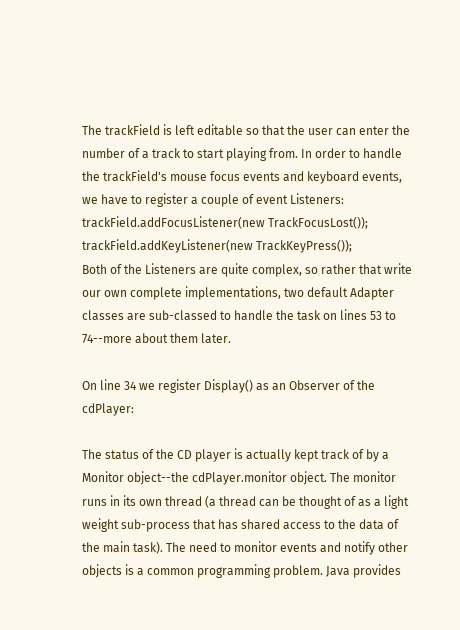The trackField is left editable so that the user can enter the number of a track to start playing from. In order to handle the trackField's mouse focus events and keyboard events, we have to register a couple of event Listeners:
trackField.addFocusListener(new TrackFocusLost());
trackField.addKeyListener(new TrackKeyPress());
Both of the Listeners are quite complex, so rather that write our own complete implementations, two default Adapter classes are sub-classed to handle the task on lines 53 to 74--more about them later.

On line 34 we register Display() as an Observer of the cdPlayer:

The status of the CD player is actually kept track of by a Monitor object--the cdPlayer.monitor object. The monitor runs in its own thread (a thread can be thought of as a light weight sub-process that has shared access to the data of the main task). The need to monitor events and notify other objects is a common programming problem. Java provides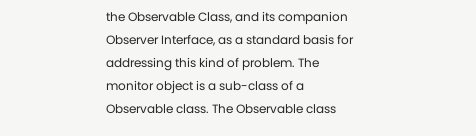the Observable Class, and its companion Observer Interface, as a standard basis for addressing this kind of problem. The monitor object is a sub-class of a Observable class. The Observable class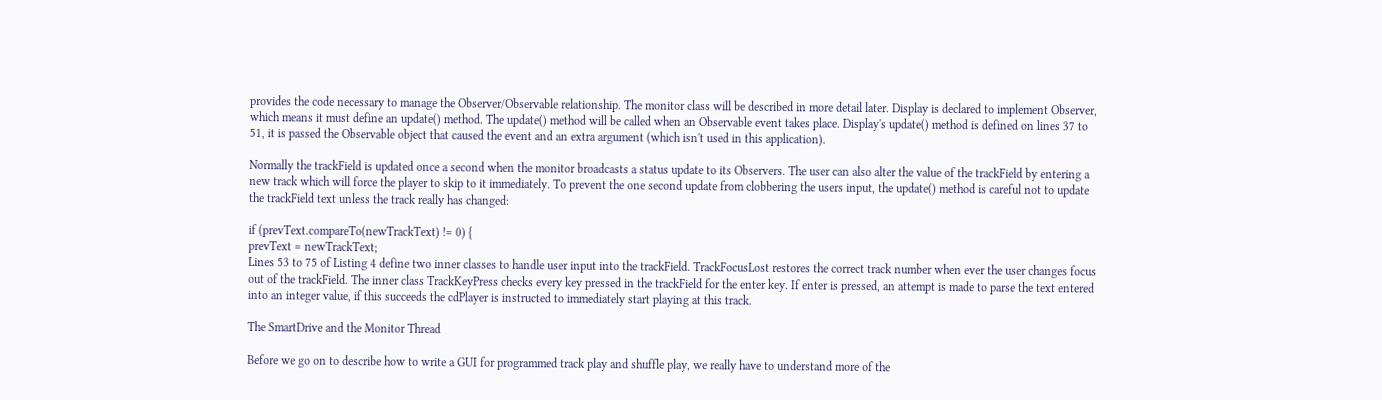provides the code necessary to manage the Observer/Observable relationship. The monitor class will be described in more detail later. Display is declared to implement Observer, which means it must define an update() method. The update() method will be called when an Observable event takes place. Display's update() method is defined on lines 37 to 51, it is passed the Observable object that caused the event and an extra argument (which isn't used in this application).

Normally the trackField is updated once a second when the monitor broadcasts a status update to its Observers. The user can also alter the value of the trackField by entering a new track which will force the player to skip to it immediately. To prevent the one second update from clobbering the users input, the update() method is careful not to update the trackField text unless the track really has changed:

if (prevText.compareTo(newTrackText) != 0) {
prevText = newTrackText;
Lines 53 to 75 of Listing 4 define two inner classes to handle user input into the trackField. TrackFocusLost restores the correct track number when ever the user changes focus out of the trackField. The inner class TrackKeyPress checks every key pressed in the trackField for the enter key. If enter is pressed, an attempt is made to parse the text entered into an integer value, if this succeeds the cdPlayer is instructed to immediately start playing at this track.

The SmartDrive and the Monitor Thread

Before we go on to describe how to write a GUI for programmed track play and shuffle play, we really have to understand more of the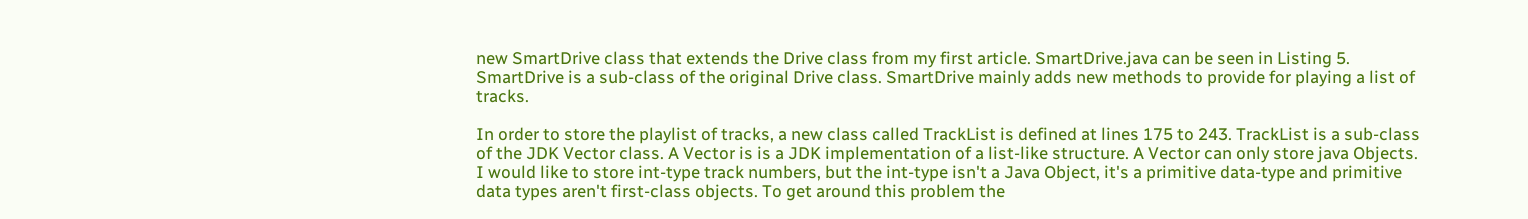new SmartDrive class that extends the Drive class from my first article. SmartDrive.java can be seen in Listing 5. SmartDrive is a sub-class of the original Drive class. SmartDrive mainly adds new methods to provide for playing a list of tracks.

In order to store the playlist of tracks, a new class called TrackList is defined at lines 175 to 243. TrackList is a sub-class of the JDK Vector class. A Vector is is a JDK implementation of a list-like structure. A Vector can only store java Objects. I would like to store int-type track numbers, but the int-type isn't a Java Object, it's a primitive data-type and primitive data types aren't first-class objects. To get around this problem the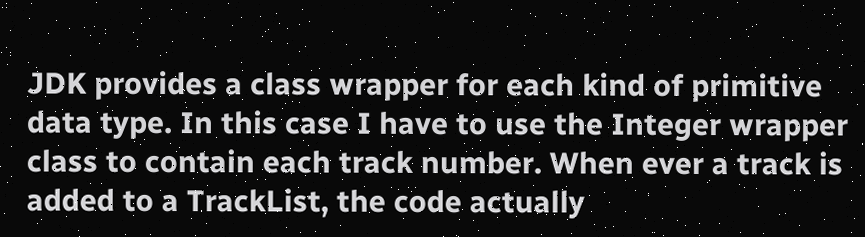JDK provides a class wrapper for each kind of primitive data type. In this case I have to use the Integer wrapper class to contain each track number. When ever a track is added to a TrackList, the code actually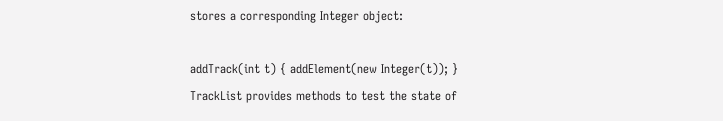stores a corresponding Integer object:

addTrack(int t) { addElement(new Integer(t)); }
TrackList provides methods to test the state of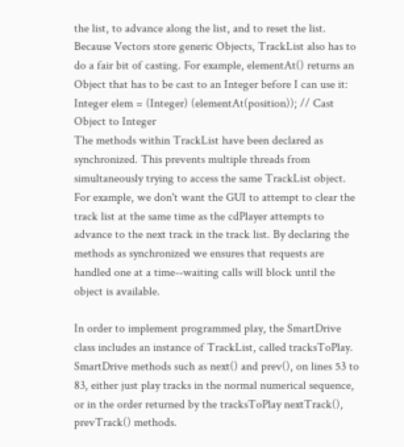the list, to advance along the list, and to reset the list. Because Vectors store generic Objects, TrackList also has to do a fair bit of casting. For example, elementAt() returns an Object that has to be cast to an Integer before I can use it:
Integer elem = (Integer) (elementAt(position)); // Cast Object to Integer
The methods within TrackList have been declared as synchronized. This prevents multiple threads from simultaneously trying to access the same TrackList object. For example, we don't want the GUI to attempt to clear the track list at the same time as the cdPlayer attempts to advance to the next track in the track list. By declaring the methods as synchronized we ensures that requests are handled one at a time--waiting calls will block until the object is available.

In order to implement programmed play, the SmartDrive class includes an instance of TrackList, called tracksToPlay. SmartDrive methods such as next() and prev(), on lines 53 to 83, either just play tracks in the normal numerical sequence, or in the order returned by the tracksToPlay nextTrack(), prevTrack() methods.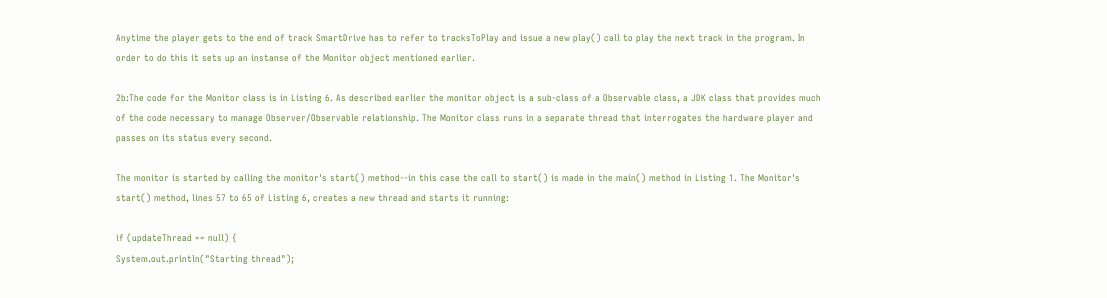Anytime the player gets to the end of track SmartDrive has to refer to tracksToPlay and issue a new play() call to play the next track in the program. In order to do this it sets up an instanse of the Monitor object mentioned earlier.

2b:The code for the Monitor class is in Listing 6. As described earlier the monitor object is a sub-class of a Observable class, a JDK class that provides much of the code necessary to manage Observer/Observable relationship. The Monitor class runs in a separate thread that interrogates the hardware player and passes on its status every second.

The monitor is started by calling the monitor's start() method--in this case the call to start() is made in the main() method in Listing 1. The Monitor's start() method, lines 57 to 65 of Listing 6, creates a new thread and starts it running:

if (updateThread == null) {
System.out.println("Starting thread");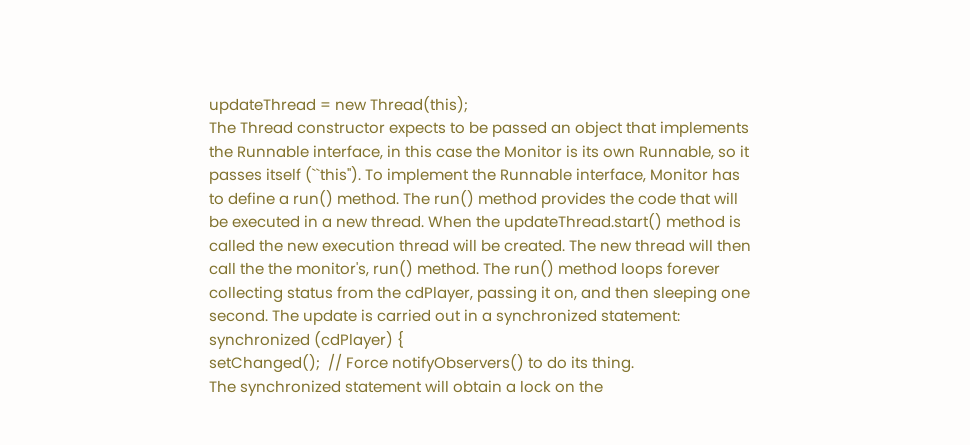updateThread = new Thread(this);
The Thread constructor expects to be passed an object that implements the Runnable interface, in this case the Monitor is its own Runnable, so it passes itself (``this''). To implement the Runnable interface, Monitor has to define a run() method. The run() method provides the code that will be executed in a new thread. When the updateThread.start() method is called the new execution thread will be created. The new thread will then call the the monitor's, run() method. The run() method loops forever collecting status from the cdPlayer, passing it on, and then sleeping one second. The update is carried out in a synchronized statement:
synchronized (cdPlayer) {
setChanged();  // Force notifyObservers() to do its thing.
The synchronized statement will obtain a lock on the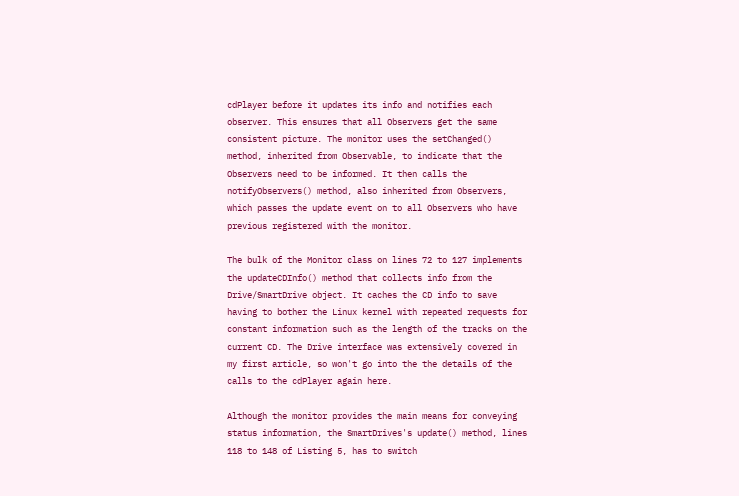cdPlayer before it updates its info and notifies each observer. This ensures that all Observers get the same consistent picture. The monitor uses the setChanged() method, inherited from Observable, to indicate that the Observers need to be informed. It then calls the notifyObservers() method, also inherited from Observers, which passes the update event on to all Observers who have previous registered with the monitor.

The bulk of the Monitor class on lines 72 to 127 implements the updateCDInfo() method that collects info from the Drive/SmartDrive object. It caches the CD info to save having to bother the Linux kernel with repeated requests for constant information such as the length of the tracks on the current CD. The Drive interface was extensively covered in my first article, so won't go into the the details of the calls to the cdPlayer again here.

Although the monitor provides the main means for conveying status information, the SmartDrives's update() method, lines 118 to 148 of Listing 5, has to switch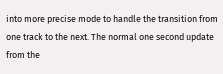into more precise mode to handle the transition from one track to the next. The normal one second update from the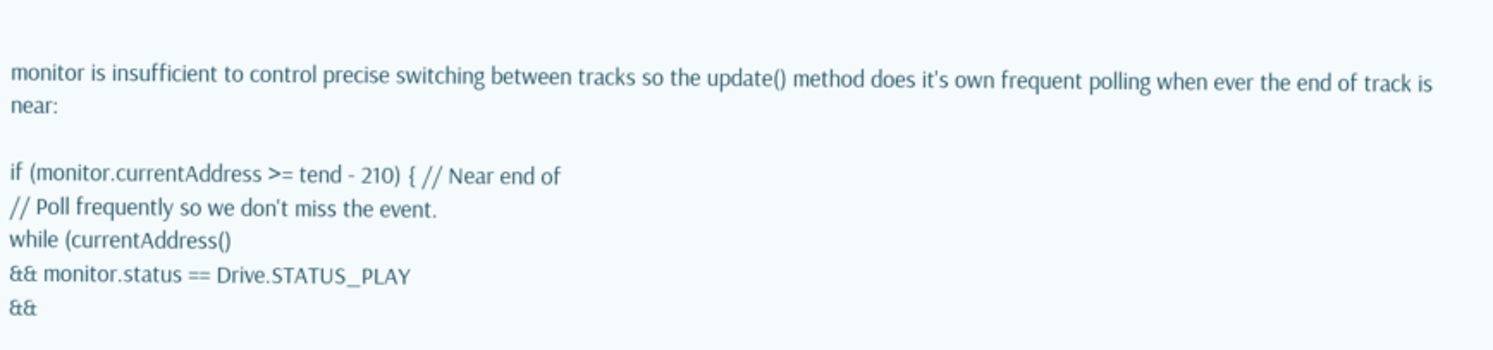monitor is insufficient to control precise switching between tracks so the update() method does it's own frequent polling when ever the end of track is near:

if (monitor.currentAddress >= tend - 210) { // Near end of
// Poll frequently so we don't miss the event.
while (currentAddress()
&& monitor.status == Drive.STATUS_PLAY
&&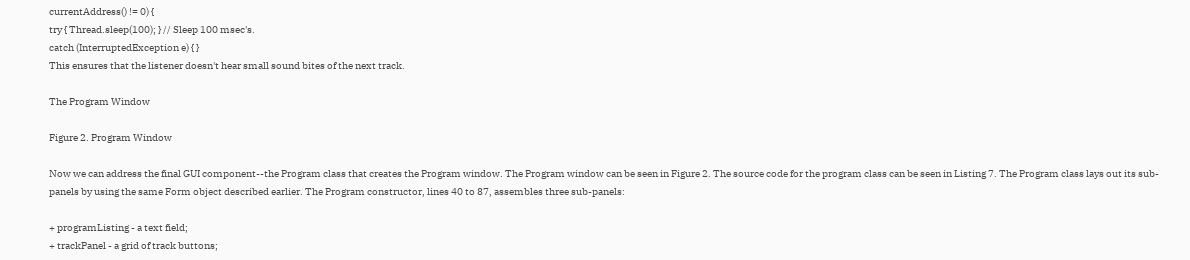currentAddress() != 0) {
try { Thread.sleep(100); } // Sleep 100 msec's.
catch (InterruptedException e) { }
This ensures that the listener doesn't hear small sound bites of the next track.

The Program Window

Figure 2. Program Window

Now we can address the final GUI component--the Program class that creates the Program window. The Program window can be seen in Figure 2. The source code for the program class can be seen in Listing 7. The Program class lays out its sub-panels by using the same Form object described earlier. The Program constructor, lines 40 to 87, assembles three sub-panels:

+ programListing - a text field;
+ trackPanel - a grid of track buttons;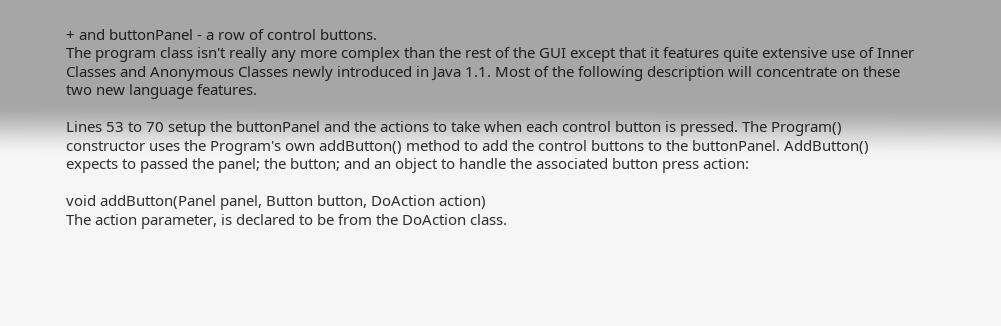+ and buttonPanel - a row of control buttons.
The program class isn't really any more complex than the rest of the GUI except that it features quite extensive use of Inner Classes and Anonymous Classes newly introduced in Java 1.1. Most of the following description will concentrate on these two new language features.

Lines 53 to 70 setup the buttonPanel and the actions to take when each control button is pressed. The Program() constructor uses the Program's own addButton() method to add the control buttons to the buttonPanel. AddButton() expects to passed the panel; the button; and an object to handle the associated button press action:

void addButton(Panel panel, Button button, DoAction action)
The action parameter, is declared to be from the DoAction class.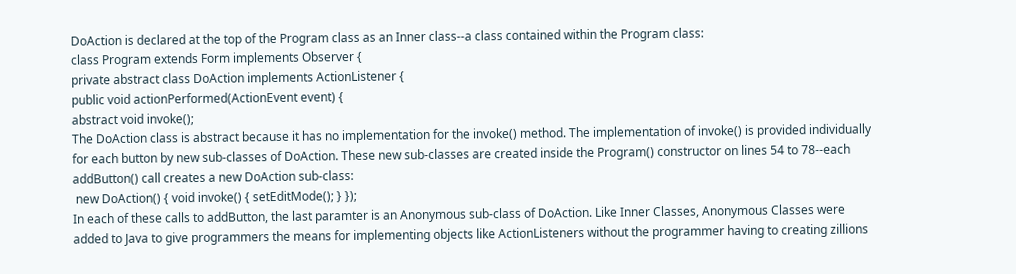DoAction is declared at the top of the Program class as an Inner class--a class contained within the Program class:
class Program extends Form implements Observer {
private abstract class DoAction implements ActionListener {
public void actionPerformed(ActionEvent event) {
abstract void invoke();
The DoAction class is abstract because it has no implementation for the invoke() method. The implementation of invoke() is provided individually for each button by new sub-classes of DoAction. These new sub-classes are created inside the Program() constructor on lines 54 to 78--each addButton() call creates a new DoAction sub-class:
 new DoAction() { void invoke() { setEditMode(); } });
In each of these calls to addButton, the last paramter is an Anonymous sub-class of DoAction. Like Inner Classes, Anonymous Classes were added to Java to give programmers the means for implementing objects like ActionListeners without the programmer having to creating zillions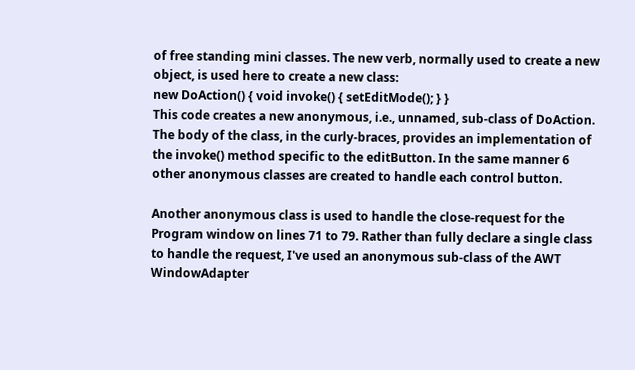of free standing mini classes. The new verb, normally used to create a new object, is used here to create a new class:
new DoAction() { void invoke() { setEditMode(); } }
This code creates a new anonymous, i.e., unnamed, sub-class of DoAction. The body of the class, in the curly-braces, provides an implementation of the invoke() method specific to the editButton. In the same manner 6 other anonymous classes are created to handle each control button.

Another anonymous class is used to handle the close-request for the Program window on lines 71 to 79. Rather than fully declare a single class to handle the request, I've used an anonymous sub-class of the AWT WindowAdapter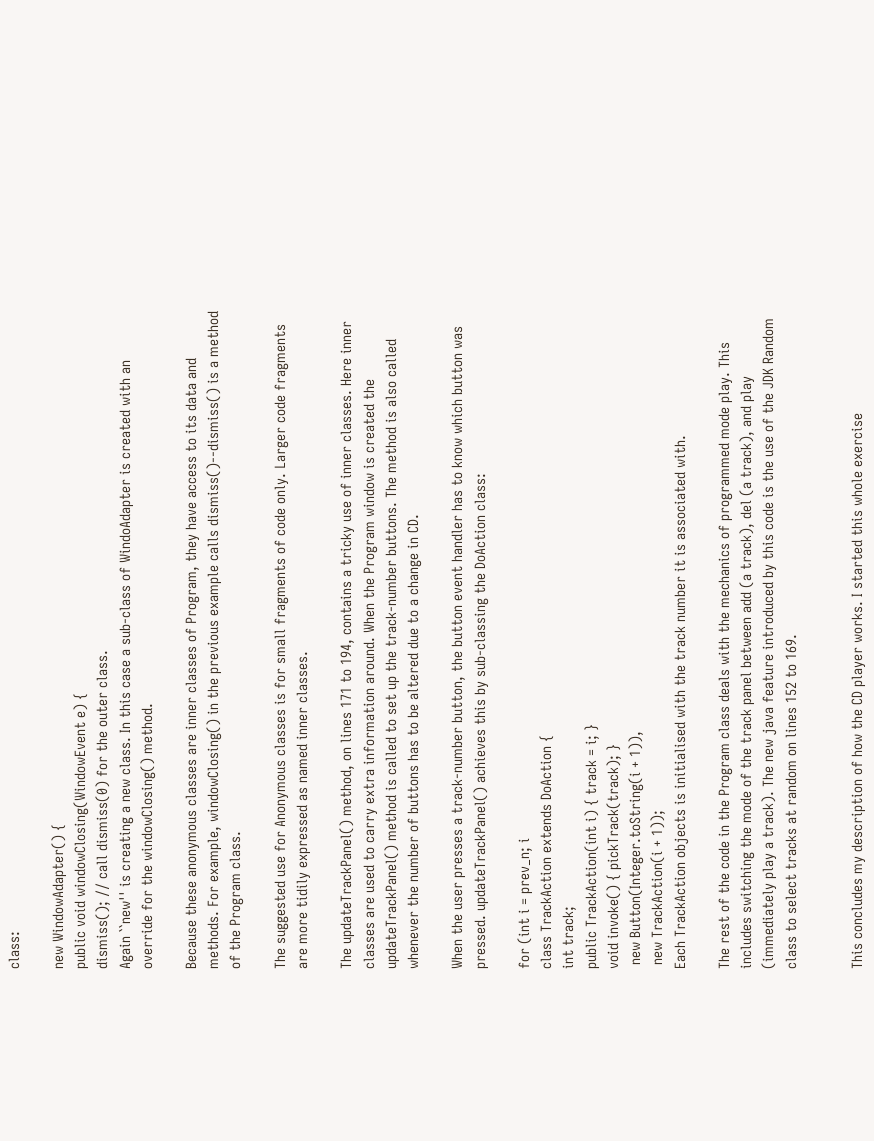class:

new WindowAdapter() {
public void windowClosing(WindowEvent e) {
dismiss(); // call dismiss(0) for the outer class.
Again ``new'' is creating a new class. In this case a sub-class of WindoAdapter is created with an override for the windowClosing() method.

Because these anonymous classes are inner classes of Program, they have access to its data and methods. For example, windowClosing() in the previous example calls dismiss()--dismiss() is a method of the Program class.

The suggested use for Anonymous classes is for small fragments of code only. Larger code fragments are more tidily expressed as named inner classes.

The updateTrackPanel() method, on lines 171 to 194, contains a tricky use of inner classes. Here inner classes are used to carry extra information around. When the Program window is created the updateTrackPanel() method is called to set up the track-number buttons. The method is also called whenever the number of buttons has to be altered due to a change in CD.

When the user presses a track-number button, the button event handler has to know which button was pressed. updateTrackPanel() achieves this by sub-classing the DoAction class:

for (int i = prev_n; i
class TrackAction extends DoAction {
int track;
public TrackAction(int i) { track = i; }
void invoke() { pickTrack(track); }
 new Button(Integer.toString(i + 1)),
 new TrackAction(i + 1));
Each TrackAction objects is initialised with the track number it is associated with.

The rest of the code in the Program class deals with the mechanics of programmed mode play. This includes switching the mode of the track panel between add (a track), del (a track), and play (immediately play a track). The new java feature introduced by this code is the use of the JDK Random class to select tracks at random on lines 152 to 169.


This concludes my description of how the CD player works. I started this whole exercise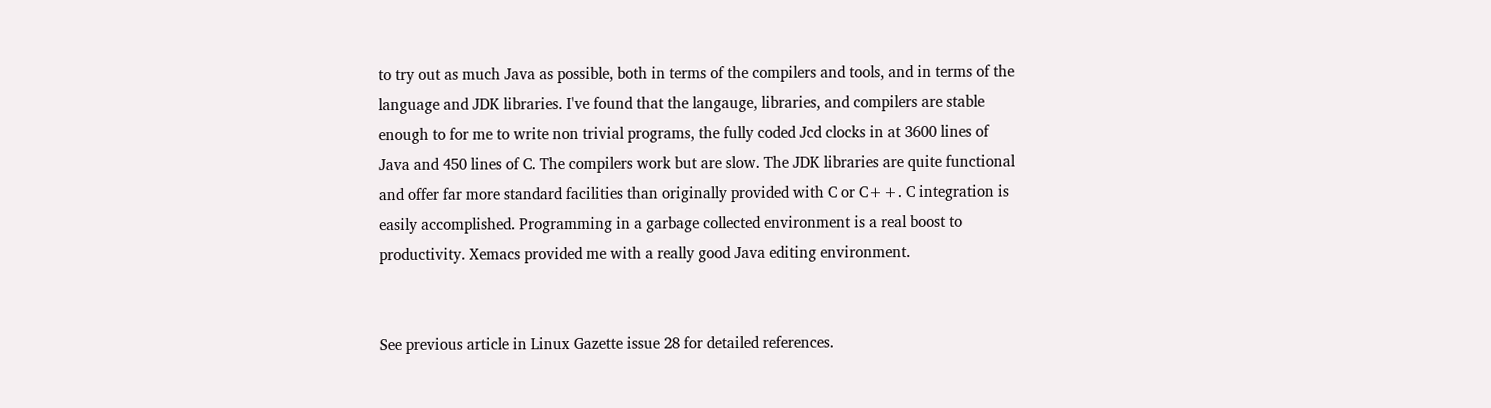to try out as much Java as possible, both in terms of the compilers and tools, and in terms of the language and JDK libraries. I've found that the langauge, libraries, and compilers are stable enough to for me to write non trivial programs, the fully coded Jcd clocks in at 3600 lines of Java and 450 lines of C. The compilers work but are slow. The JDK libraries are quite functional and offer far more standard facilities than originally provided with C or C++. C integration is easily accomplished. Programming in a garbage collected environment is a real boost to productivity. Xemacs provided me with a really good Java editing environment.


See previous article in Linux Gazette issue 28 for detailed references.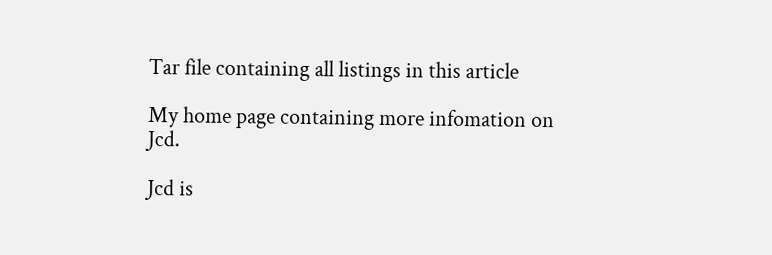Tar file containing all listings in this article

My home page containing more infomation on Jcd.

Jcd is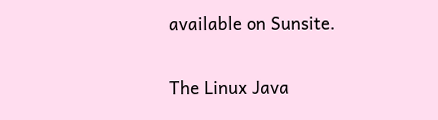available on Sunsite.

The Linux Java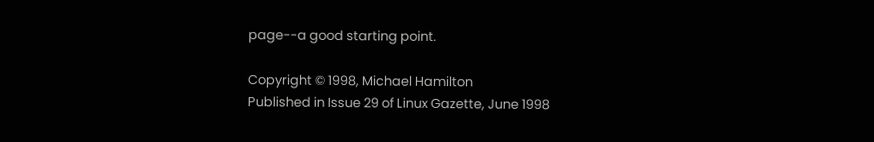page--a good starting point.

Copyright © 1998, Michael Hamilton
Published in Issue 29 of Linux Gazette, June 1998